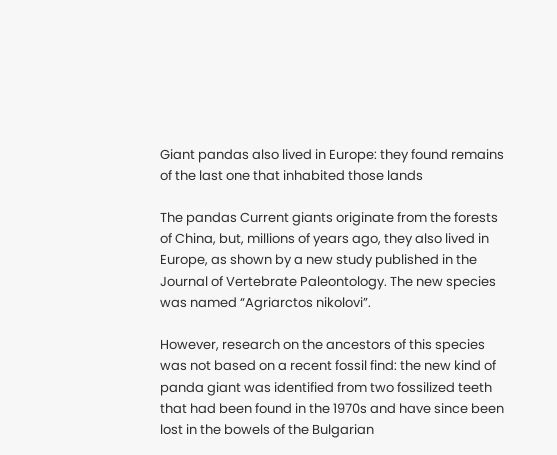Giant pandas also lived in Europe: they found remains of the last one that inhabited those lands

The pandas Current giants originate from the forests of China, but, millions of years ago, they also lived in Europe, as shown by a new study published in the Journal of Vertebrate Paleontology. The new species was named “Agriarctos nikolovi”.

However, research on the ancestors of this species was not based on a recent fossil find: the new kind of panda giant was identified from two fossilized teeth that had been found in the 1970s and have since been lost in the bowels of the Bulgarian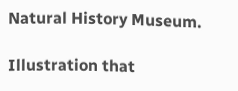Natural History Museum.

Illustration that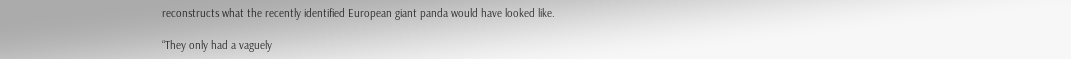reconstructs what the recently identified European giant panda would have looked like.

“They only had a vaguely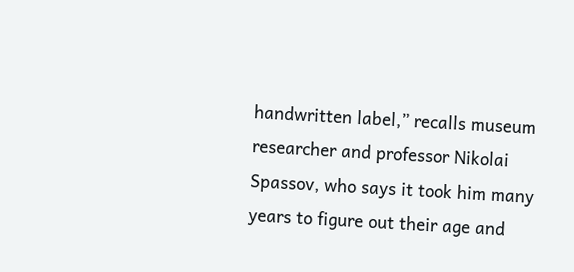handwritten label,” recalls museum researcher and professor Nikolai Spassov, who says it took him many years to figure out their age and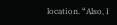location. “Also, I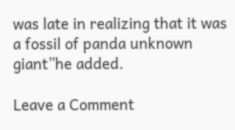was late in realizing that it was a fossil of panda unknown giant”he added.

Leave a Comment